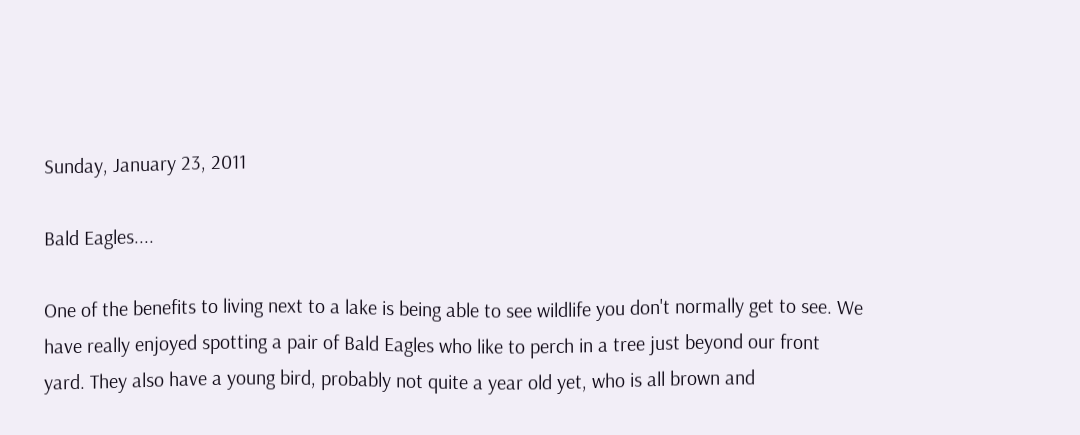Sunday, January 23, 2011

Bald Eagles....

One of the benefits to living next to a lake is being able to see wildlife you don't normally get to see. We have really enjoyed spotting a pair of Bald Eagles who like to perch in a tree just beyond our front yard. They also have a young bird, probably not quite a year old yet, who is all brown and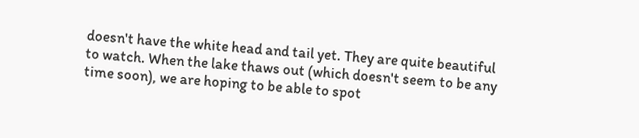doesn't have the white head and tail yet. They are quite beautiful to watch. When the lake thaws out (which doesn't seem to be any time soon), we are hoping to be able to spot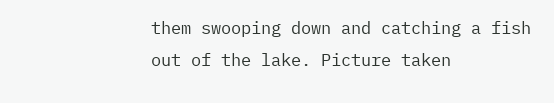them swooping down and catching a fish out of the lake. Picture taken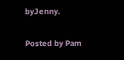byJenny.

Posted by Pam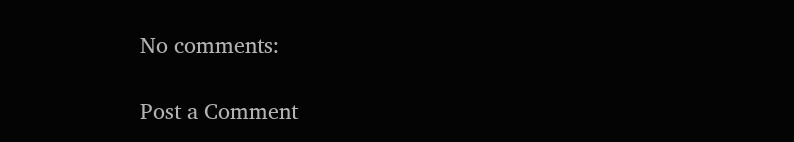No comments:

Post a Comment